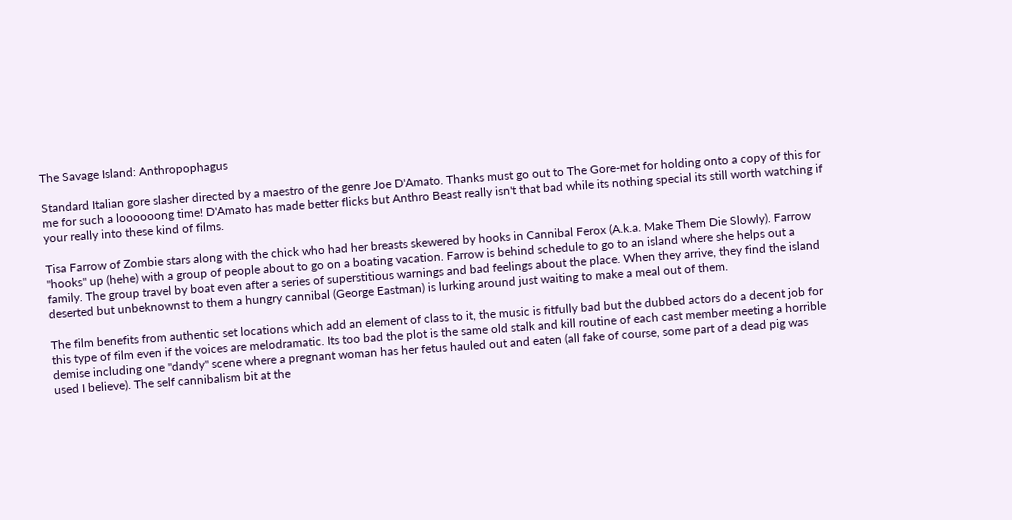The Savage Island: Anthropophagus

Standard Italian gore slasher directed by a maestro of the genre Joe D'Amato. Thanks must go out to The Gore-met for holding onto a copy of this for me for such a loooooong time! D'Amato has made better flicks but Anthro Beast really isn't that bad while its nothing special its still worth watching if your really into these kind of films.

Tisa Farrow of Zombie stars along with the chick who had her breasts skewered by hooks in Cannibal Ferox (A.k.a. Make Them Die Slowly). Farrow "hooks" up (hehe) with a group of people about to go on a boating vacation. Farrow is behind schedule to go to an island where she helps out a family. The group travel by boat even after a series of superstitious warnings and bad feelings about the place. When they arrive, they find the island deserted but unbeknownst to them a hungry cannibal (George Eastman) is lurking around just waiting to make a meal out of them.

The film benefits from authentic set locations which add an element of class to it, the music is fitfully bad but the dubbed actors do a decent job for this type of film even if the voices are melodramatic. Its too bad the plot is the same old stalk and kill routine of each cast member meeting a horrible demise including one "dandy" scene where a pregnant woman has her fetus hauled out and eaten (all fake of course, some part of a dead pig was used I believe). The self cannibalism bit at the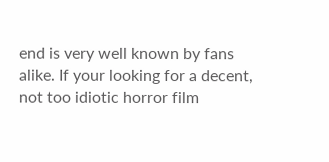end is very well known by fans alike. If your looking for a decent, not too idiotic horror film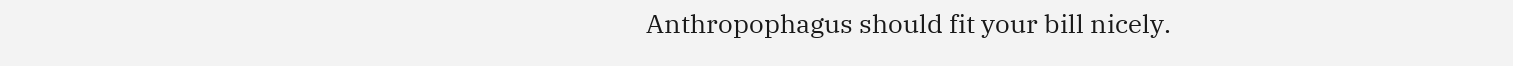Anthropophagus should fit your bill nicely.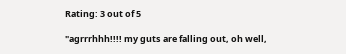Rating: 3 out of 5

"agrrrhhh!!!! my guts are falling out, oh well,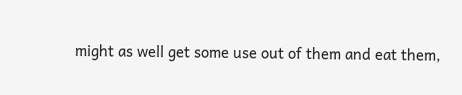might as well get some use out of them and eat them,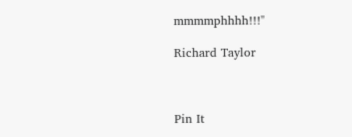mmmmphhhh!!!"

Richard Taylor



Pin It